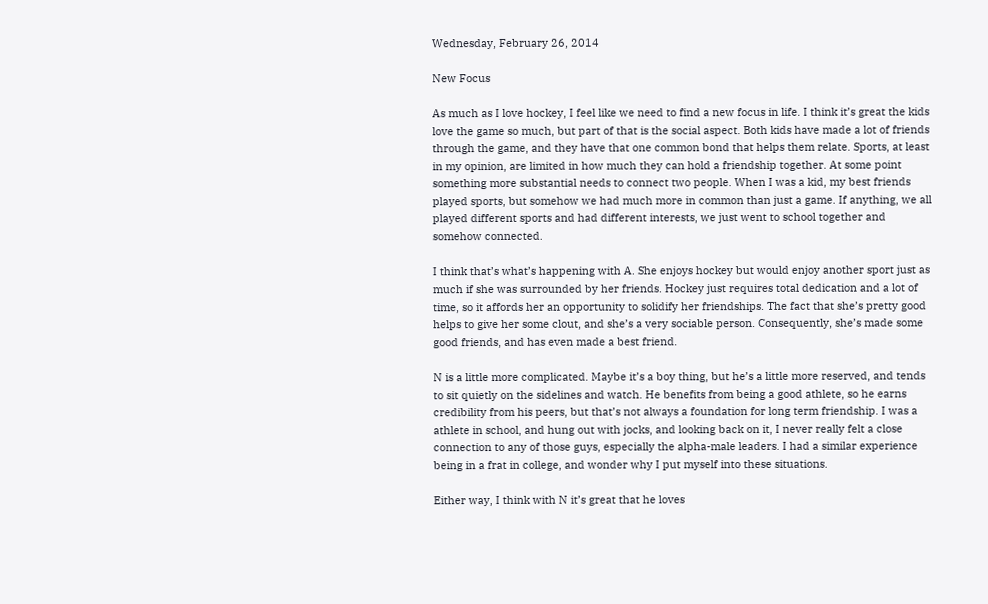Wednesday, February 26, 2014

New Focus

As much as I love hockey, I feel like we need to find a new focus in life. I think it’s great the kids love the game so much, but part of that is the social aspect. Both kids have made a lot of friends through the game, and they have that one common bond that helps them relate. Sports, at least in my opinion, are limited in how much they can hold a friendship together. At some point something more substantial needs to connect two people. When I was a kid, my best friends played sports, but somehow we had much more in common than just a game. If anything, we all played different sports and had different interests, we just went to school together and somehow connected.

I think that’s what’s happening with A. She enjoys hockey but would enjoy another sport just as much if she was surrounded by her friends. Hockey just requires total dedication and a lot of time, so it affords her an opportunity to solidify her friendships. The fact that she’s pretty good helps to give her some clout, and she’s a very sociable person. Consequently, she’s made some good friends, and has even made a best friend.

N is a little more complicated. Maybe it’s a boy thing, but he’s a little more reserved, and tends to sit quietly on the sidelines and watch. He benefits from being a good athlete, so he earns credibility from his peers, but that’s not always a foundation for long term friendship. I was a athlete in school, and hung out with jocks, and looking back on it, I never really felt a close connection to any of those guys, especially the alpha-male leaders. I had a similar experience being in a frat in college, and wonder why I put myself into these situations.

Either way, I think with N it’s great that he loves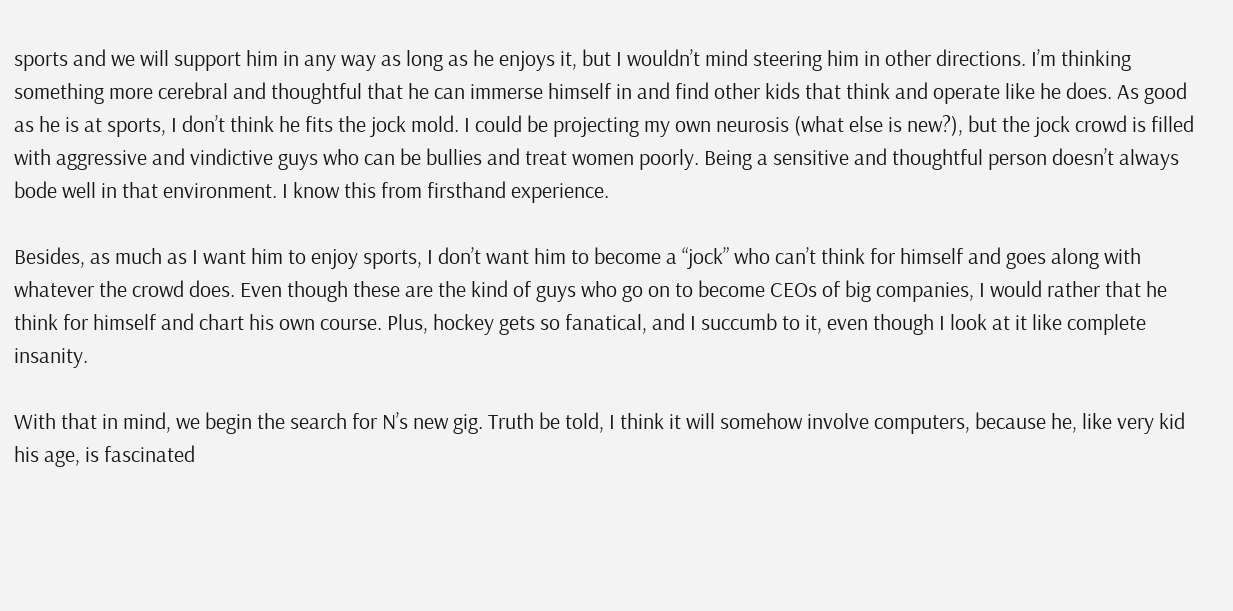sports and we will support him in any way as long as he enjoys it, but I wouldn’t mind steering him in other directions. I’m thinking something more cerebral and thoughtful that he can immerse himself in and find other kids that think and operate like he does. As good as he is at sports, I don’t think he fits the jock mold. I could be projecting my own neurosis (what else is new?), but the jock crowd is filled with aggressive and vindictive guys who can be bullies and treat women poorly. Being a sensitive and thoughtful person doesn’t always bode well in that environment. I know this from firsthand experience.

Besides, as much as I want him to enjoy sports, I don’t want him to become a “jock” who can’t think for himself and goes along with whatever the crowd does. Even though these are the kind of guys who go on to become CEOs of big companies, I would rather that he think for himself and chart his own course. Plus, hockey gets so fanatical, and I succumb to it, even though I look at it like complete insanity.

With that in mind, we begin the search for N’s new gig. Truth be told, I think it will somehow involve computers, because he, like very kid his age, is fascinated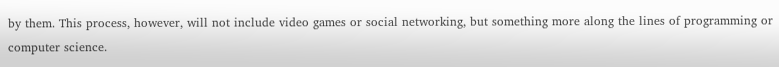by them. This process, however, will not include video games or social networking, but something more along the lines of programming or computer science.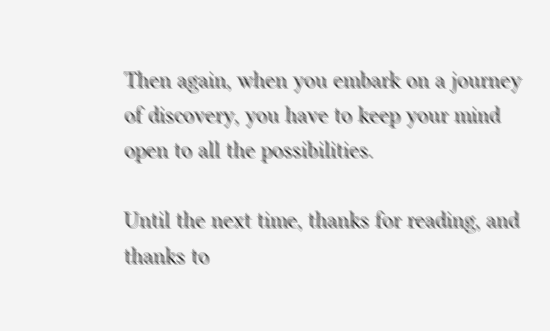Then again, when you embark on a journey of discovery, you have to keep your mind open to all the possibilities.

Until the next time, thanks for reading, and thanks to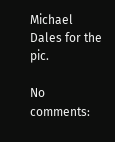Michael Dales for the pic.

No comments: